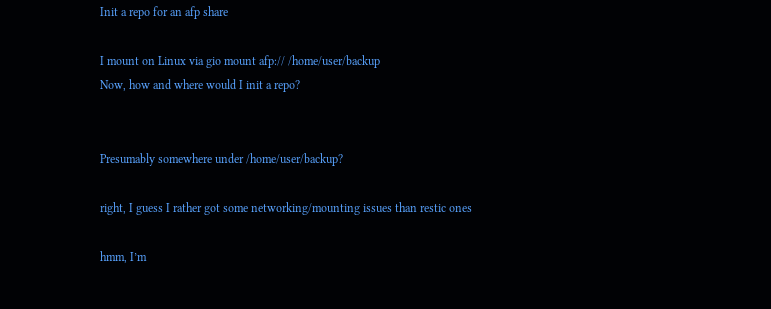Init a repo for an afp share

I mount on Linux via gio mount afp:// /home/user/backup
Now, how and where would I init a repo?


Presumably somewhere under /home/user/backup?

right, I guess I rather got some networking/mounting issues than restic ones

hmm, I’m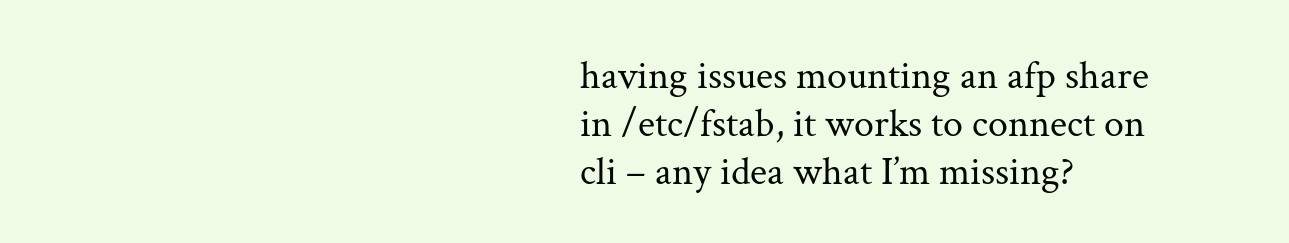having issues mounting an afp share in /etc/fstab, it works to connect on cli – any idea what I’m missing?